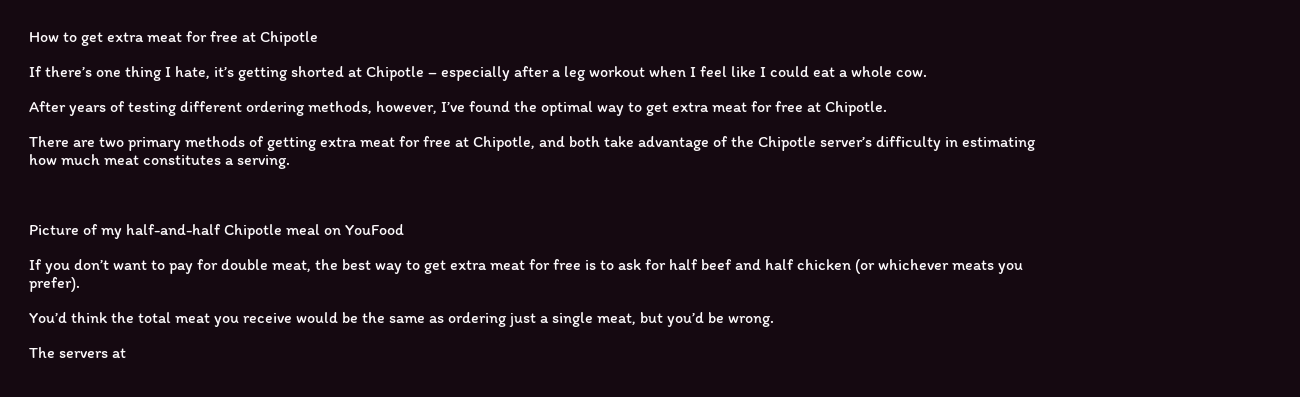How to get extra meat for free at Chipotle

If there’s one thing I hate, it’s getting shorted at Chipotle – especially after a leg workout when I feel like I could eat a whole cow.

After years of testing different ordering methods, however, I’ve found the optimal way to get extra meat for free at Chipotle.

There are two primary methods of getting extra meat for free at Chipotle, and both take advantage of the Chipotle server’s difficulty in estimating how much meat constitutes a serving.



Picture of my half-and-half Chipotle meal on YouFood

If you don’t want to pay for double meat, the best way to get extra meat for free is to ask for half beef and half chicken (or whichever meats you prefer).

You’d think the total meat you receive would be the same as ordering just a single meat, but you’d be wrong.

The servers at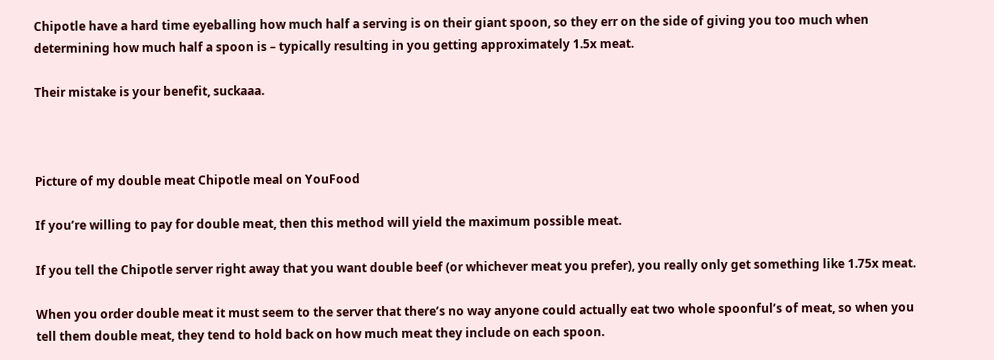Chipotle have a hard time eyeballing how much half a serving is on their giant spoon, so they err on the side of giving you too much when determining how much half a spoon is – typically resulting in you getting approximately 1.5x meat.

Their mistake is your benefit, suckaaa.



Picture of my double meat Chipotle meal on YouFood

If you’re willing to pay for double meat, then this method will yield the maximum possible meat.

If you tell the Chipotle server right away that you want double beef (or whichever meat you prefer), you really only get something like 1.75x meat.

When you order double meat it must seem to the server that there’s no way anyone could actually eat two whole spoonful’s of meat, so when you tell them double meat, they tend to hold back on how much meat they include on each spoon.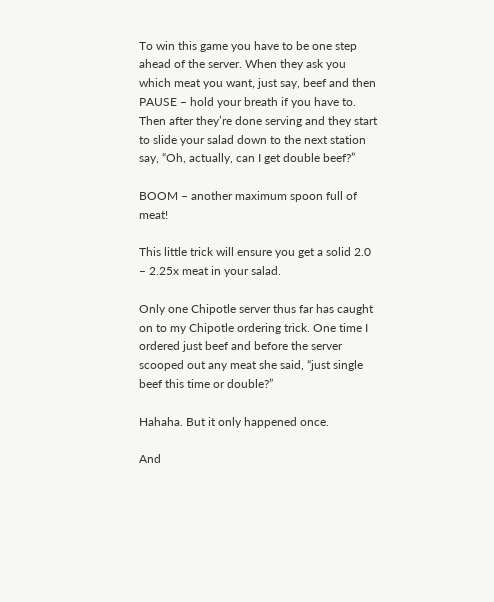To win this game you have to be one step ahead of the server. When they ask you which meat you want, just say, beef and then PAUSE – hold your breath if you have to. Then after they’re done serving and they start to slide your salad down to the next station say, “Oh, actually, can I get double beef?”

BOOM – another maximum spoon full of meat!

This little trick will ensure you get a solid 2.0 – 2.25x meat in your salad.

Only one Chipotle server thus far has caught on to my Chipotle ordering trick. One time I ordered just beef and before the server scooped out any meat she said, “just single beef this time or double?”

Hahaha. But it only happened once.

And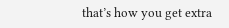that’s how you get extra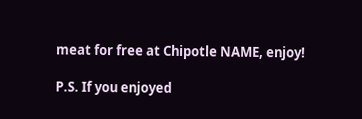meat for free at Chipotle NAME, enjoy!

P.S. If you enjoyed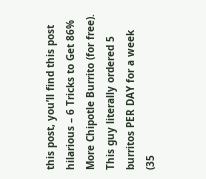this post, you’ll find this post hilarious – 6 Tricks to Get 86% More Chipotle Burrito (for free). This guy literally ordered 5 burritos PER DAY for a week (35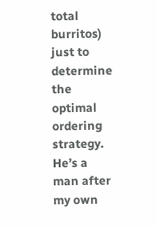total burritos) just to determine the optimal ordering strategy. He’s a man after my own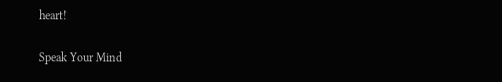heart!

Speak Your Mind